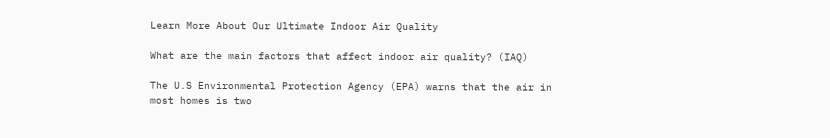Learn More About Our Ultimate Indoor Air Quality

What are the main factors that affect indoor air quality? (IAQ)

The U.S Environmental Protection Agency (EPA) warns that the air in most homes is two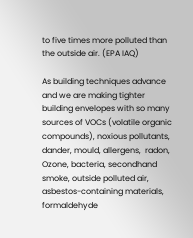to five times more polluted than the outside air. (EPA IAQ)

As building techniques advance and we are making tighter building envelopes with so many sources of VOCs (volatile organic compounds), noxious pollutants, dander, mould, allergens,  radon, Ozone, bacteria, secondhand smoke, outside polluted air, asbestos-containing materials, formaldehyde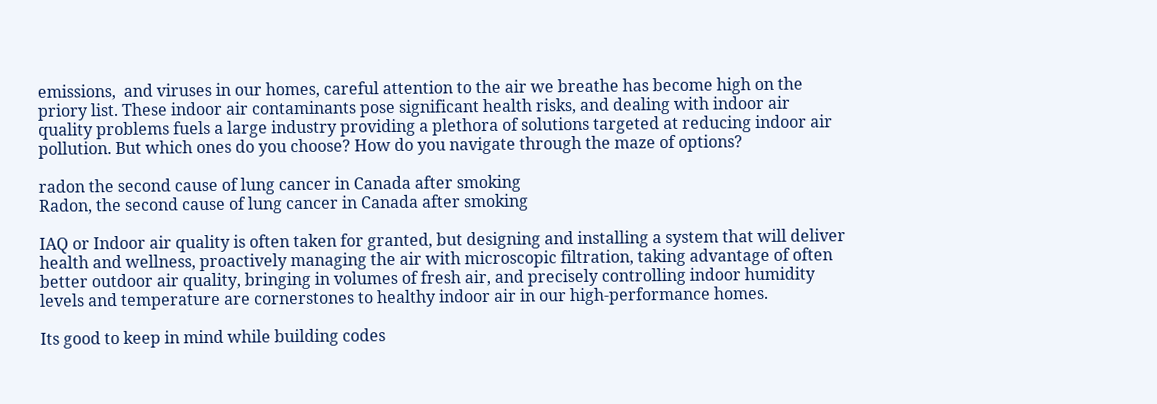emissions,  and viruses in our homes, careful attention to the air we breathe has become high on the priory list. These indoor air contaminants pose significant health risks, and dealing with indoor air quality problems fuels a large industry providing a plethora of solutions targeted at reducing indoor air pollution. But which ones do you choose? How do you navigate through the maze of options?

radon the second cause of lung cancer in Canada after smoking
Radon, the second cause of lung cancer in Canada after smoking

IAQ or Indoor air quality is often taken for granted, but designing and installing a system that will deliver health and wellness, proactively managing the air with microscopic filtration, taking advantage of often better outdoor air quality, bringing in volumes of fresh air, and precisely controlling indoor humidity levels and temperature are cornerstones to healthy indoor air in our high-performance homes.

Its good to keep in mind while building codes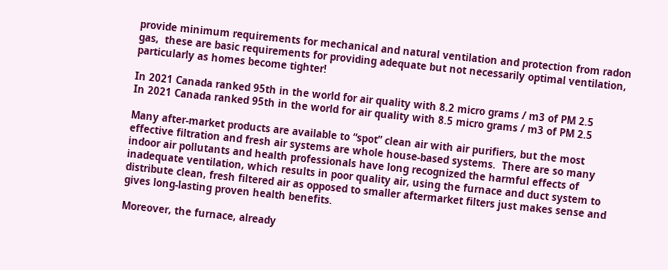provide minimum requirements for mechanical and natural ventilation and protection from radon gas,  these are basic requirements for providing adequate but not necessarily optimal ventilation, particularly as homes become tighter!

In 2021 Canada ranked 95th in the world for air quality with 8.2 micro grams / m3 of PM 2.5
In 2021 Canada ranked 95th in the world for air quality with 8.5 micro grams / m3 of PM 2.5

Many after-market products are available to “spot” clean air with air purifiers, but the most effective filtration and fresh air systems are whole house-based systems.  There are so many indoor air pollutants and health professionals have long recognized the harmful effects of inadequate ventilation, which results in poor quality air, using the furnace and duct system to distribute clean, fresh filtered air as opposed to smaller aftermarket filters just makes sense and gives long-lasting proven health benefits.

Moreover, the furnace, already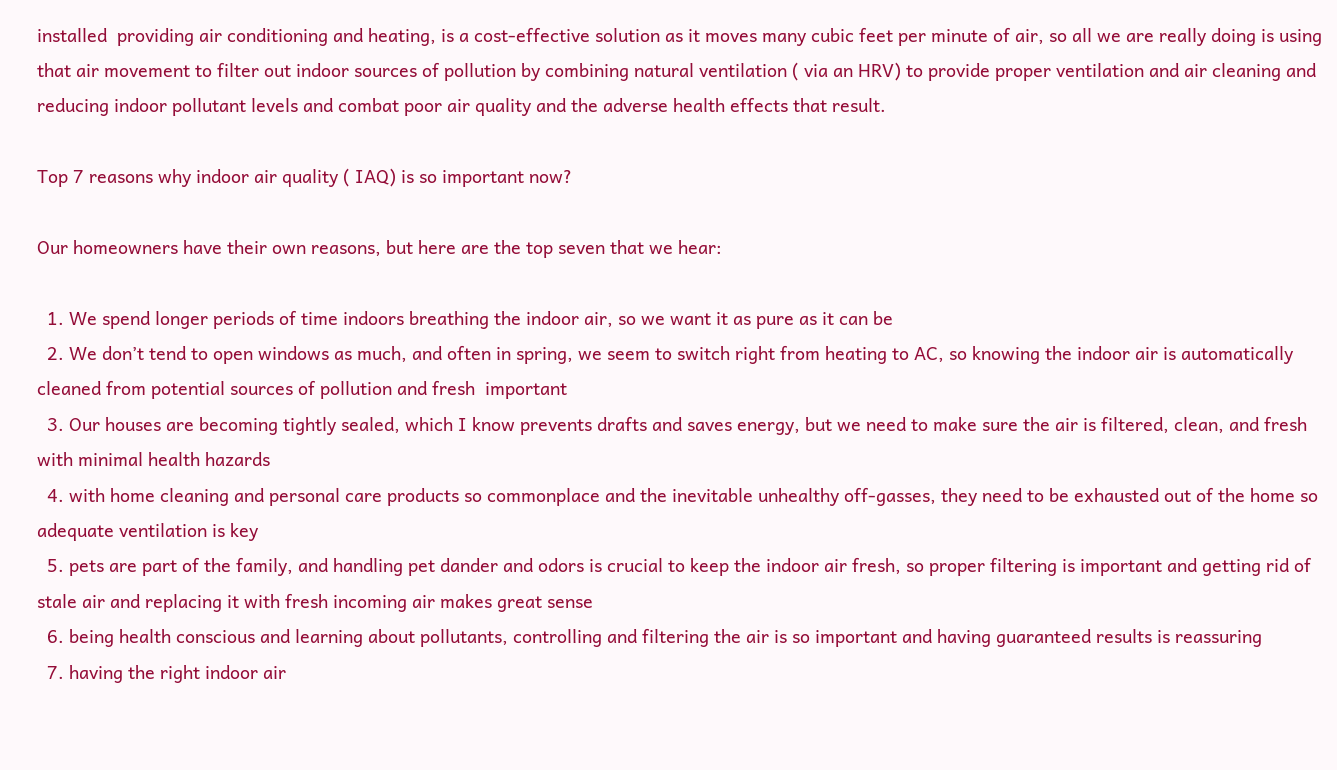installed  providing air conditioning and heating, is a cost-effective solution as it moves many cubic feet per minute of air, so all we are really doing is using that air movement to filter out indoor sources of pollution by combining natural ventilation ( via an HRV) to provide proper ventilation and air cleaning and reducing indoor pollutant levels and combat poor air quality and the adverse health effects that result.

Top 7 reasons why indoor air quality ( IAQ) is so important now?

Our homeowners have their own reasons, but here are the top seven that we hear:

  1. We spend longer periods of time indoors breathing the indoor air, so we want it as pure as it can be
  2. We don’t tend to open windows as much, and often in spring, we seem to switch right from heating to AC, so knowing the indoor air is automatically cleaned from potential sources of pollution and fresh  important
  3. Our houses are becoming tightly sealed, which I know prevents drafts and saves energy, but we need to make sure the air is filtered, clean, and fresh with minimal health hazards
  4. with home cleaning and personal care products so commonplace and the inevitable unhealthy off-gasses, they need to be exhausted out of the home so adequate ventilation is key
  5. pets are part of the family, and handling pet dander and odors is crucial to keep the indoor air fresh, so proper filtering is important and getting rid of stale air and replacing it with fresh incoming air makes great sense
  6. being health conscious and learning about pollutants, controlling and filtering the air is so important and having guaranteed results is reassuring
  7. having the right indoor air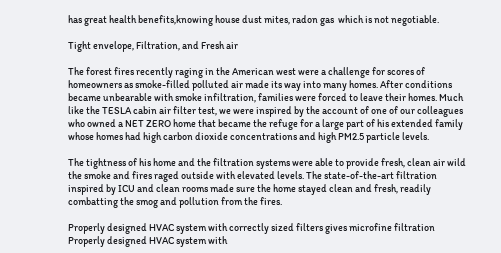has great health benefits,knowing house dust mites, radon gas  which is not negotiable.

Tight envelope, Filtration, and Fresh air

The forest fires recently raging in the American west were a challenge for scores of homeowners as smoke-filled polluted air made its way into many homes. After conditions became unbearable with smoke infiltration, families were forced to leave their homes. Much like the TESLA cabin air filter test, we were inspired by the account of one of our colleagues who owned a NET ZERO home that became the refuge for a large part of his extended family whose homes had high carbon dioxide concentrations and high PM2.5 particle levels.

The tightness of his home and the filtration systems were able to provide fresh, clean air wild the smoke and fires raged outside with elevated levels. The state-of-the-art filtration inspired by ICU and clean rooms made sure the home stayed clean and fresh, readily combatting the smog and pollution from the fires.

Properly designed HVAC system with correctly sized filters gives microfine filtration
Properly designed HVAC system with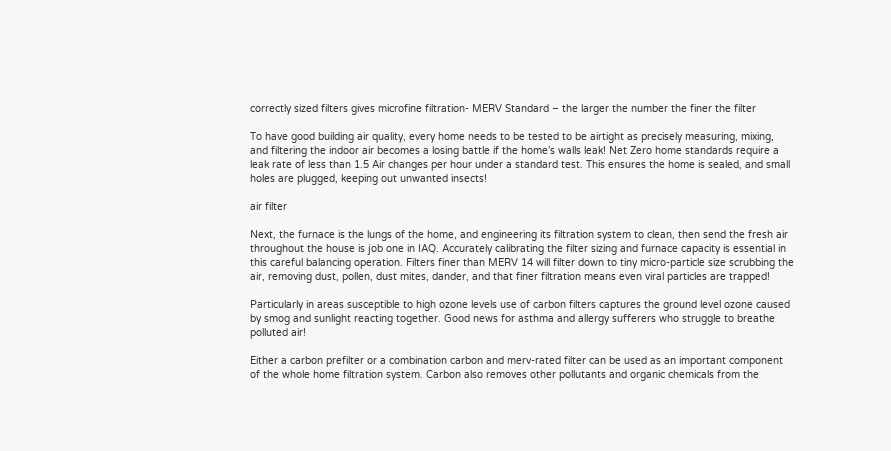correctly sized filters gives microfine filtration- MERV Standard – the larger the number the finer the filter

To have good building air quality, every home needs to be tested to be airtight as precisely measuring, mixing, and filtering the indoor air becomes a losing battle if the home’s walls leak! Net Zero home standards require a leak rate of less than 1.5 Air changes per hour under a standard test. This ensures the home is sealed, and small holes are plugged, keeping out unwanted insects!

air filter

Next, the furnace is the lungs of the home, and engineering its filtration system to clean, then send the fresh air throughout the house is job one in IAQ. Accurately calibrating the filter sizing and furnace capacity is essential in this careful balancing operation. Filters finer than MERV 14 will filter down to tiny micro-particle size scrubbing the air, removing dust, pollen, dust mites, dander, and that finer filtration means even viral particles are trapped!

Particularly in areas susceptible to high ozone levels use of carbon filters captures the ground level ozone caused by smog and sunlight reacting together. Good news for asthma and allergy sufferers who struggle to breathe polluted air!

Either a carbon prefilter or a combination carbon and merv-rated filter can be used as an important component of the whole home filtration system. Carbon also removes other pollutants and organic chemicals from the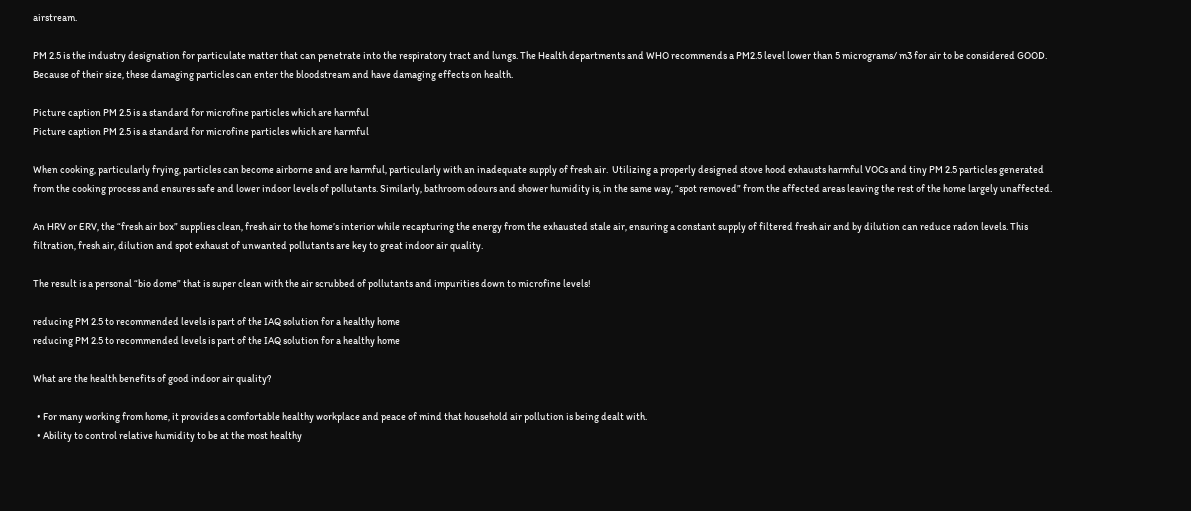airstream.

PM 2.5 is the industry designation for particulate matter that can penetrate into the respiratory tract and lungs. The Health departments and WHO recommends a PM2.5 level lower than 5 micrograms/ m3 for air to be considered GOOD. Because of their size, these damaging particles can enter the bloodstream and have damaging effects on health.

Picture caption PM 2.5 is a standard for microfine particles which are harmful
Picture caption PM 2.5 is a standard for microfine particles which are harmful

When cooking, particularly frying, particles can become airborne and are harmful, particularly with an inadequate supply of fresh air.  Utilizing a properly designed stove hood exhausts harmful VOCs and tiny PM 2.5 particles generated from the cooking process and ensures safe and lower indoor levels of pollutants. Similarly, bathroom odours and shower humidity is, in the same way, “spot removed” from the affected areas leaving the rest of the home largely unaffected.

An HRV or ERV, the “fresh air box” supplies clean, fresh air to the home’s interior while recapturing the energy from the exhausted stale air, ensuring a constant supply of filtered fresh air and by dilution can reduce radon levels. This filtration, fresh air, dilution and spot exhaust of unwanted pollutants are key to great indoor air quality.

The result is a personal “bio dome” that is super clean with the air scrubbed of pollutants and impurities down to microfine levels!

reducing PM 2.5 to recommended levels is part of the IAQ solution for a healthy home
reducing PM 2.5 to recommended levels is part of the IAQ solution for a healthy home

What are the health benefits of good indoor air quality?

  • For many working from home, it provides a comfortable healthy workplace and peace of mind that household air pollution is being dealt with.
  • Ability to control relative humidity to be at the most healthy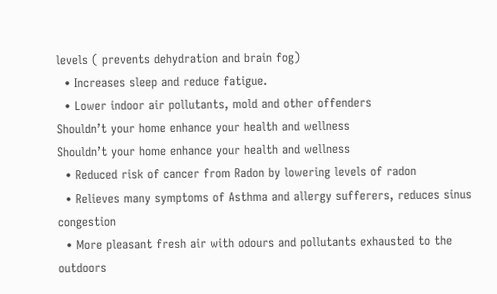levels ( prevents dehydration and brain fog)
  • Increases sleep and reduce fatigue.
  • Lower indoor air pollutants, mold and other offenders
Shouldn’t your home enhance your health and wellness
Shouldn’t your home enhance your health and wellness
  • Reduced risk of cancer from Radon by lowering levels of radon
  • Relieves many symptoms of Asthma and allergy sufferers, reduces sinus congestion
  • More pleasant fresh air with odours and pollutants exhausted to the outdoors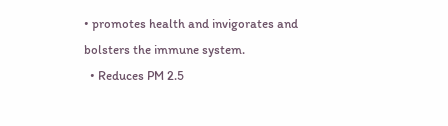• promotes health and invigorates and bolsters the immune system.
  • Reduces PM 2.5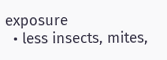exposure
  • less insects, mites,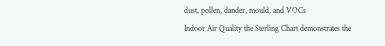dust, pollen, dander, mould, and VOCs
Indoor Air Quality the Sterling Chart demonstrates the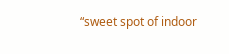“sweet spot of indoor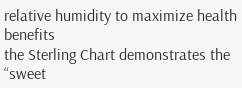relative humidity to maximize health benefits
the Sterling Chart demonstrates the “sweet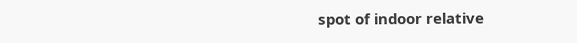spot of indoor relative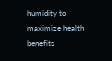humidity to maximize health benefits